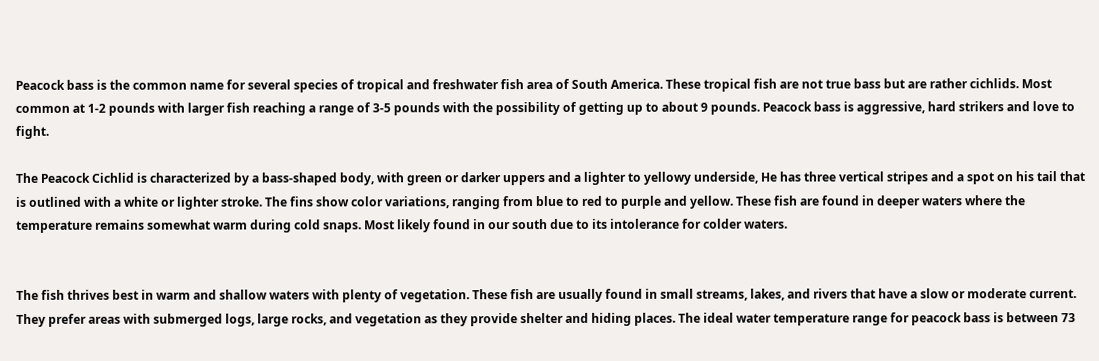Peacock bass is the common name for several species of tropical and freshwater fish area of South America. These tropical fish are not true bass but are rather cichlids. Most common at 1-2 pounds with larger fish reaching a range of 3-5 pounds with the possibility of getting up to about 9 pounds. Peacock bass is aggressive, hard strikers and love to fight.

The Peacock Cichlid is characterized by a bass-shaped body, with green or darker uppers and a lighter to yellowy underside, He has three vertical stripes and a spot on his tail that is outlined with a white or lighter stroke. The fins show color variations, ranging from blue to red to purple and yellow. These fish are found in deeper waters where the temperature remains somewhat warm during cold snaps. Most likely found in our south due to its intolerance for colder waters.


The fish thrives best in warm and shallow waters with plenty of vegetation. These fish are usually found in small streams, lakes, and rivers that have a slow or moderate current. They prefer areas with submerged logs, large rocks, and vegetation as they provide shelter and hiding places. The ideal water temperature range for peacock bass is between 73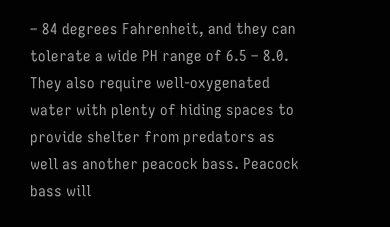– 84 degrees Fahrenheit, and they can tolerate a wide PH range of 6.5 – 8.0. They also require well-oxygenated water with plenty of hiding spaces to provide shelter from predators as well as another peacock bass. Peacock bass will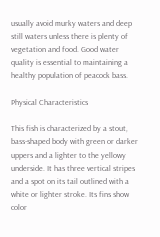usually avoid murky waters and deep still waters unless there is plenty of vegetation and food. Good water quality is essential to maintaining a healthy population of peacock bass.

Physical Characteristics

This fish is characterized by a stout, bass-shaped body with green or darker uppers and a lighter to the yellowy underside. It has three vertical stripes and a spot on its tail outlined with a white or lighter stroke. Its fins show color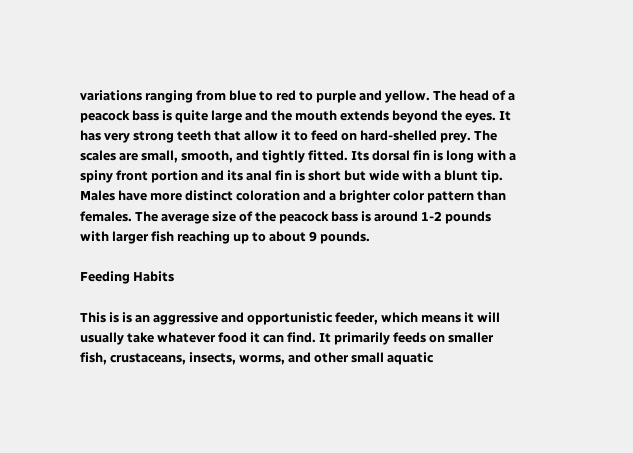variations ranging from blue to red to purple and yellow. The head of a peacock bass is quite large and the mouth extends beyond the eyes. It has very strong teeth that allow it to feed on hard-shelled prey. The scales are small, smooth, and tightly fitted. Its dorsal fin is long with a spiny front portion and its anal fin is short but wide with a blunt tip. Males have more distinct coloration and a brighter color pattern than females. The average size of the peacock bass is around 1-2 pounds with larger fish reaching up to about 9 pounds.

Feeding Habits

This is is an aggressive and opportunistic feeder, which means it will usually take whatever food it can find. It primarily feeds on smaller fish, crustaceans, insects, worms, and other small aquatic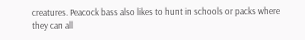creatures. Peacock bass also likes to hunt in schools or packs where they can all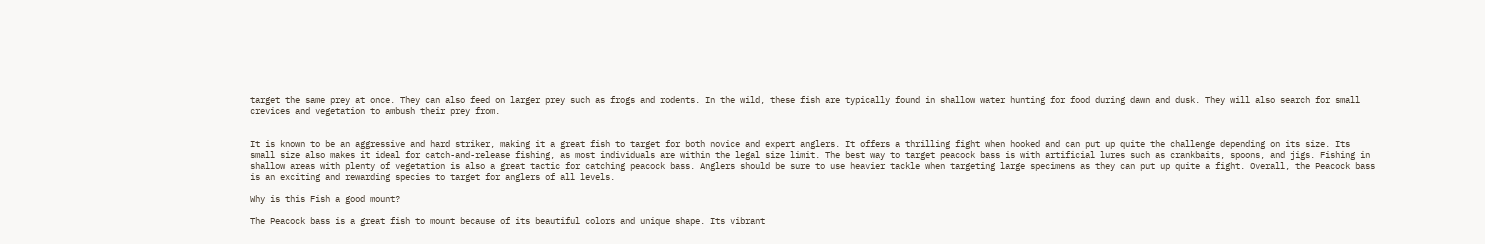target the same prey at once. They can also feed on larger prey such as frogs and rodents. In the wild, these fish are typically found in shallow water hunting for food during dawn and dusk. They will also search for small crevices and vegetation to ambush their prey from.


It is known to be an aggressive and hard striker, making it a great fish to target for both novice and expert anglers. It offers a thrilling fight when hooked and can put up quite the challenge depending on its size. Its small size also makes it ideal for catch-and-release fishing, as most individuals are within the legal size limit. The best way to target peacock bass is with artificial lures such as crankbaits, spoons, and jigs. Fishing in shallow areas with plenty of vegetation is also a great tactic for catching peacock bass. Anglers should be sure to use heavier tackle when targeting large specimens as they can put up quite a fight. Overall, the Peacock bass is an exciting and rewarding species to target for anglers of all levels.

Why is this Fish a good mount?

The Peacock bass is a great fish to mount because of its beautiful colors and unique shape. Its vibrant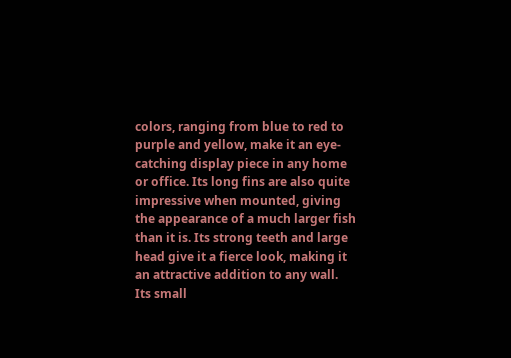colors, ranging from blue to red to purple and yellow, make it an eye-catching display piece in any home or office. Its long fins are also quite impressive when mounted, giving the appearance of a much larger fish than it is. Its strong teeth and large head give it a fierce look, making it an attractive addition to any wall. Its small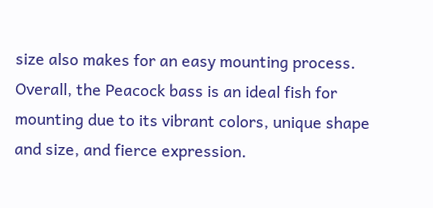size also makes for an easy mounting process. Overall, the Peacock bass is an ideal fish for mounting due to its vibrant colors, unique shape and size, and fierce expression.